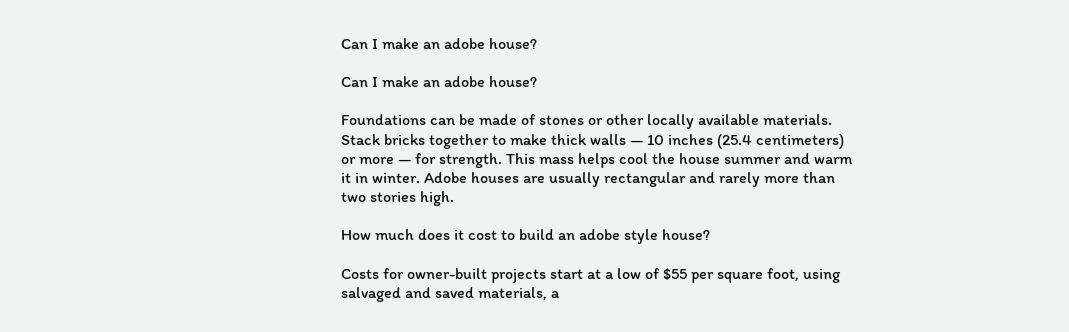Can I make an adobe house?

Can I make an adobe house?

Foundations can be made of stones or other locally available materials. Stack bricks together to make thick walls — 10 inches (25.4 centimeters) or more — for strength. This mass helps cool the house summer and warm it in winter. Adobe houses are usually rectangular and rarely more than two stories high.

How much does it cost to build an adobe style house?

Costs for owner-built projects start at a low of $55 per square foot, using salvaged and saved materials, a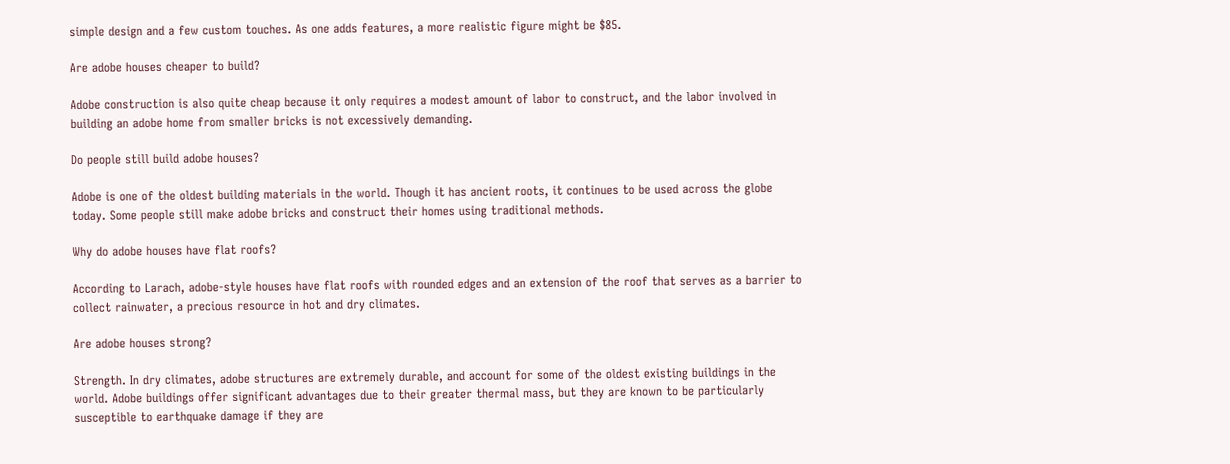simple design and a few custom touches. As one adds features, a more realistic figure might be $85.

Are adobe houses cheaper to build?

Adobe construction is also quite cheap because it only requires a modest amount of labor to construct, and the labor involved in building an adobe home from smaller bricks is not excessively demanding.

Do people still build adobe houses?

Adobe is one of the oldest building materials in the world. Though it has ancient roots, it continues to be used across the globe today. Some people still make adobe bricks and construct their homes using traditional methods.

Why do adobe houses have flat roofs?

According to Larach, adobe-style houses have flat roofs with rounded edges and an extension of the roof that serves as a barrier to collect rainwater, a precious resource in hot and dry climates.

Are adobe houses strong?

Strength. In dry climates, adobe structures are extremely durable, and account for some of the oldest existing buildings in the world. Adobe buildings offer significant advantages due to their greater thermal mass, but they are known to be particularly susceptible to earthquake damage if they are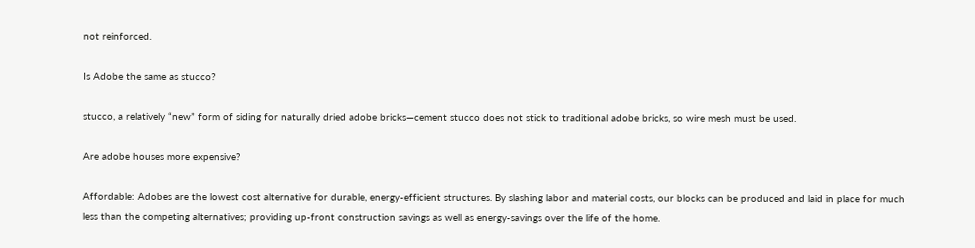not reinforced.

Is Adobe the same as stucco?

stucco, a relatively “new” form of siding for naturally dried adobe bricks—cement stucco does not stick to traditional adobe bricks, so wire mesh must be used.

Are adobe houses more expensive?

Affordable: Adobes are the lowest cost alternative for durable, energy-efficient structures. By slashing labor and material costs, our blocks can be produced and laid in place for much less than the competing alternatives; providing up-front construction savings as well as energy-savings over the life of the home.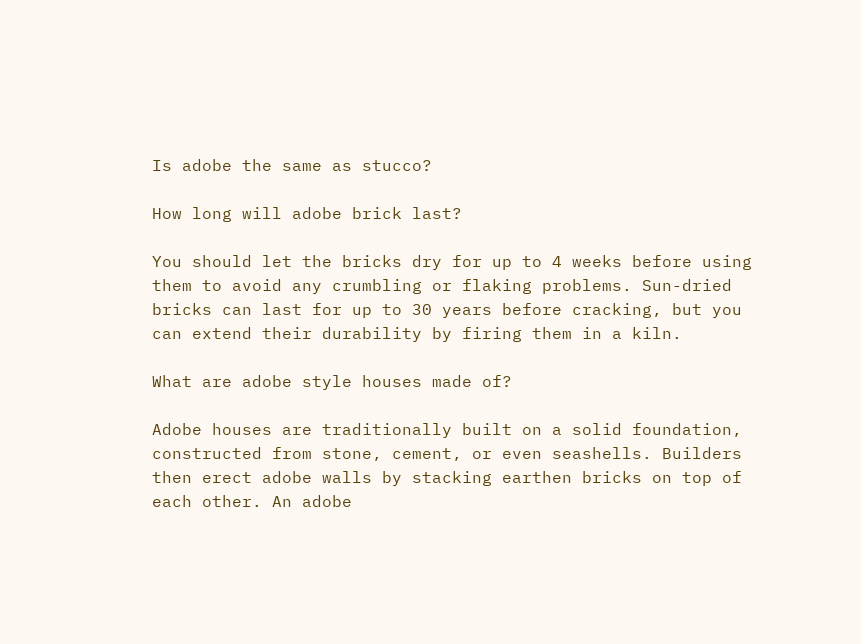Is adobe the same as stucco?

How long will adobe brick last?

You should let the bricks dry for up to 4 weeks before using them to avoid any crumbling or flaking problems. Sun-dried bricks can last for up to 30 years before cracking, but you can extend their durability by firing them in a kiln.

What are adobe style houses made of?

Adobe houses are traditionally built on a solid foundation, constructed from stone, cement, or even seashells. Builders then erect adobe walls by stacking earthen bricks on top of each other. An adobe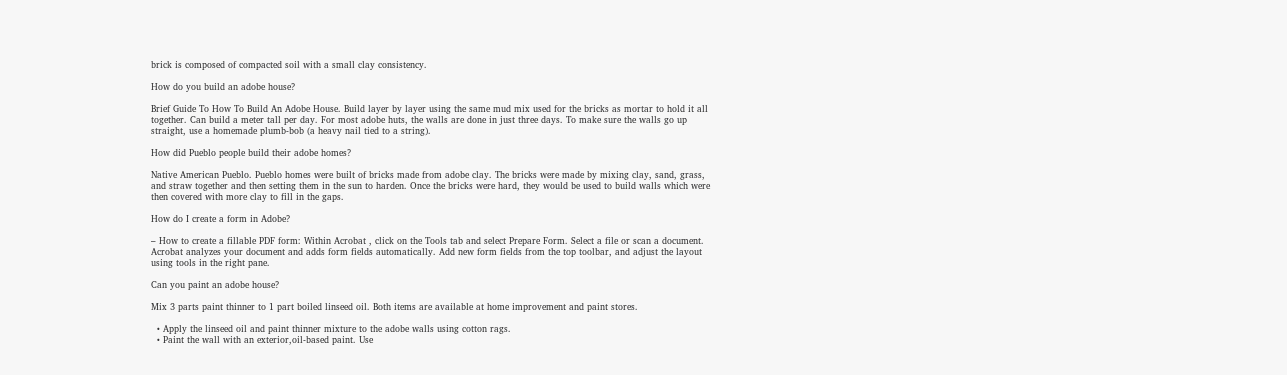brick is composed of compacted soil with a small clay consistency.

How do you build an adobe house?

Brief Guide To How To Build An Adobe House. Build layer by layer using the same mud mix used for the bricks as mortar to hold it all together. Can build a meter tall per day. For most adobe huts, the walls are done in just three days. To make sure the walls go up straight, use a homemade plumb-bob (a heavy nail tied to a string).

How did Pueblo people build their adobe homes?

Native American Pueblo. Pueblo homes were built of bricks made from adobe clay. The bricks were made by mixing clay, sand, grass, and straw together and then setting them in the sun to harden. Once the bricks were hard, they would be used to build walls which were then covered with more clay to fill in the gaps.

How do I create a form in Adobe?

– How to create a fillable PDF form: Within Acrobat , click on the Tools tab and select Prepare Form. Select a file or scan a document. Acrobat analyzes your document and adds form fields automatically. Add new form fields from the top toolbar, and adjust the layout using tools in the right pane.

Can you paint an adobe house?

Mix 3 parts paint thinner to 1 part boiled linseed oil. Both items are available at home improvement and paint stores.

  • Apply the linseed oil and paint thinner mixture to the adobe walls using cotton rags.
  • Paint the wall with an exterior,oil-based paint. Use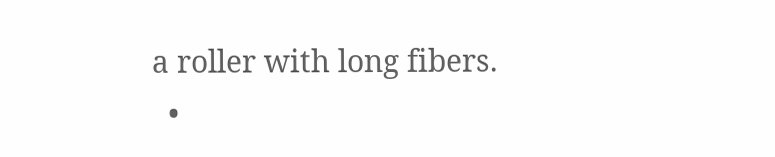a roller with long fibers.
  •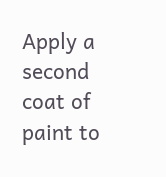Apply a second coat of paint to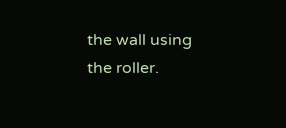the wall using the roller.